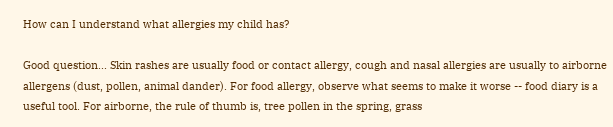How can I understand what allergies my child has?

Good question... Skin rashes are usually food or contact allergy, cough and nasal allergies are usually to airborne allergens (dust, pollen, animal dander). For food allergy, observe what seems to make it worse -- food diary is a useful tool. For airborne, the rule of thumb is, tree pollen in the spring, grass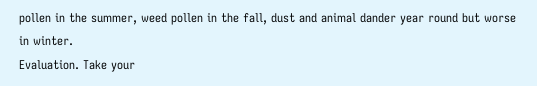pollen in the summer, weed pollen in the fall, dust and animal dander year round but worse in winter.
Evaluation. Take your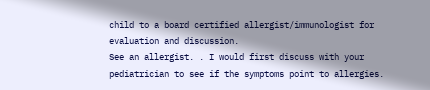child to a board certified allergist/immunologist for evaluation and discussion.
See an allergist. . I would first discuss with your pediatrician to see if the symptoms point to allergies.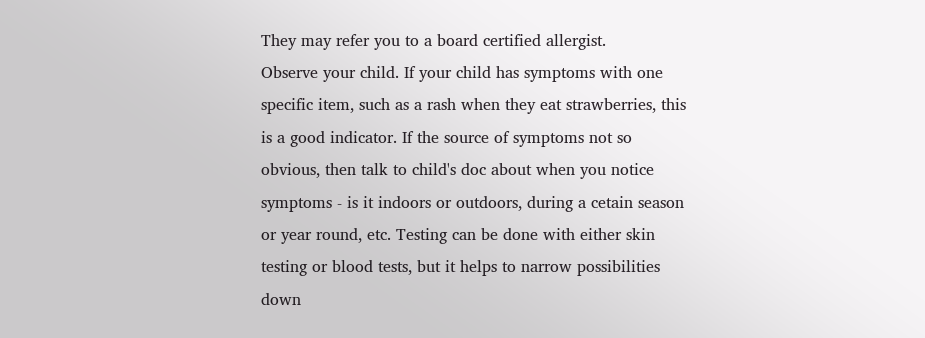They may refer you to a board certified allergist.
Observe your child. If your child has symptoms with one specific item, such as a rash when they eat strawberries, this is a good indicator. If the source of symptoms not so obvious, then talk to child's doc about when you notice symptoms - is it indoors or outdoors, during a cetain season or year round, etc. Testing can be done with either skin testing or blood tests, but it helps to narrow possibilities down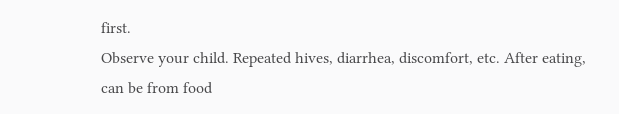first.
Observe your child. Repeated hives, diarrhea, discomfort, etc. After eating, can be from food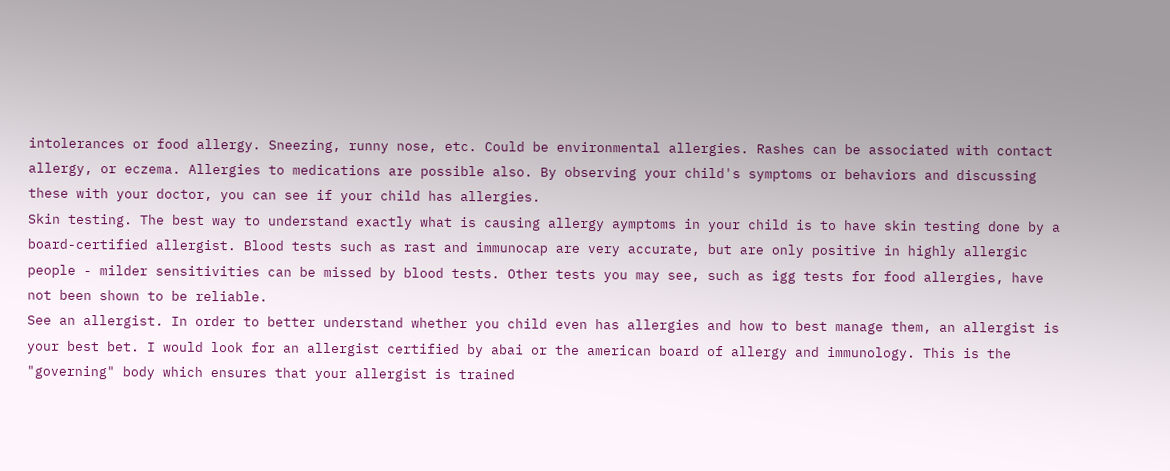intolerances or food allergy. Sneezing, runny nose, etc. Could be environmental allergies. Rashes can be associated with contact allergy, or eczema. Allergies to medications are possible also. By observing your child's symptoms or behaviors and discussing these with your doctor, you can see if your child has allergies.
Skin testing. The best way to understand exactly what is causing allergy aymptoms in your child is to have skin testing done by a board-certified allergist. Blood tests such as rast and immunocap are very accurate, but are only positive in highly allergic people - milder sensitivities can be missed by blood tests. Other tests you may see, such as igg tests for food allergies, have not been shown to be reliable.
See an allergist. In order to better understand whether you child even has allergies and how to best manage them, an allergist is your best bet. I would look for an allergist certified by abai or the american board of allergy and immunology. This is the "governing" body which ensures that your allergist is trained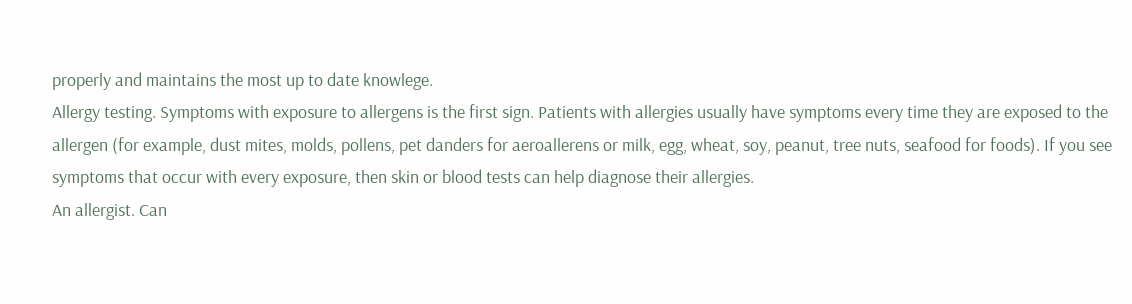properly and maintains the most up to date knowlege.
Allergy testing. Symptoms with exposure to allergens is the first sign. Patients with allergies usually have symptoms every time they are exposed to the allergen (for example, dust mites, molds, pollens, pet danders for aeroallerens or milk, egg, wheat, soy, peanut, tree nuts, seafood for foods). If you see symptoms that occur with every exposure, then skin or blood tests can help diagnose their allergies.
An allergist. Can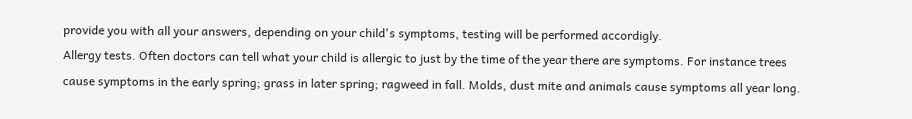provide you with all your answers, depending on your child's symptoms, testing will be performed accordigly.
Allergy tests. Often doctors can tell what your child is allergic to just by the time of the year there are symptoms. For instance trees cause symptoms in the early spring; grass in later spring; ragweed in fall. Molds, dust mite and animals cause symptoms all year long.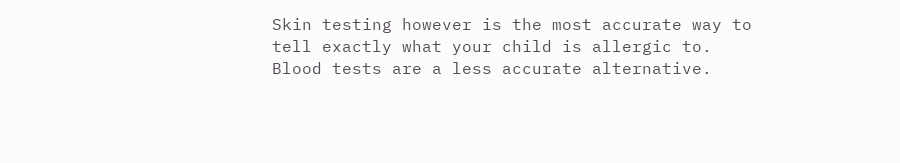Skin testing however is the most accurate way to tell exactly what your child is allergic to. Blood tests are a less accurate alternative.